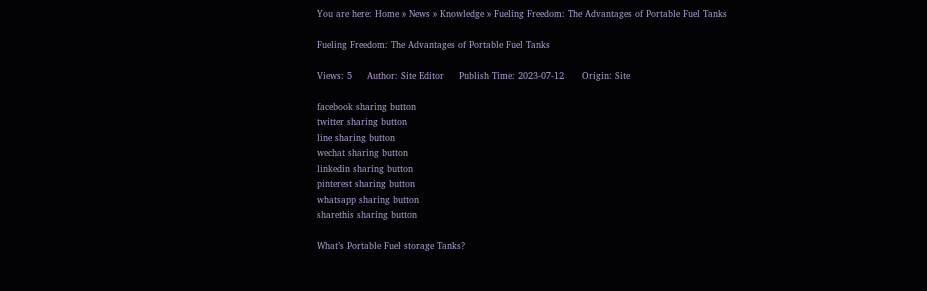You are here: Home » News » Knowledge » Fueling Freedom: The Advantages of Portable Fuel Tanks

Fueling Freedom: The Advantages of Portable Fuel Tanks

Views: 5     Author: Site Editor     Publish Time: 2023-07-12      Origin: Site

facebook sharing button
twitter sharing button
line sharing button
wechat sharing button
linkedin sharing button
pinterest sharing button
whatsapp sharing button
sharethis sharing button

What’s Portable Fuel storage Tanks?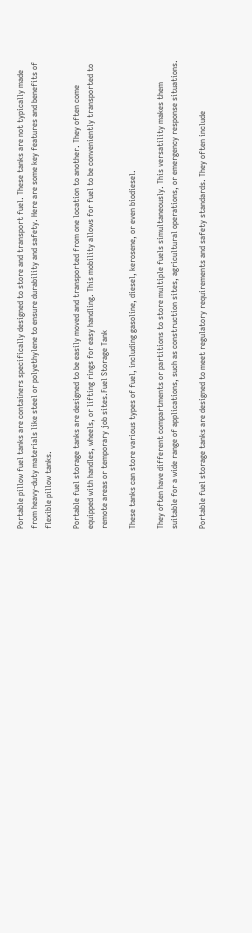Portable pillow fuel tanks are containers specifically designed to store and transport fuel. These tanks are not typically made from heavy-duty materials like steel or polyethylene to ensure durability and safety. Here are some key features and benefits of flexible pillow tanks.

Portable fuel storage tanks are designed to be easily moved and transported from one location to another. They often come equipped with handles, wheels, or lifting rings for easy handling. This mobility allows for fuel to be conveniently transported to remote areas or temporary job sites.Fuel Storage Tank

These tanks can store various types of fuel, including gasoline, diesel, kerosene, or even biodiesel.

They often have different compartments or partitions to store multiple fuels simultaneously. This versatility makes them suitable for a wide range of applications, such as construction sites, agricultural operations, or emergency response situations.

Portable fuel storage tanks are designed to meet regulatory requirements and safety standards. They often include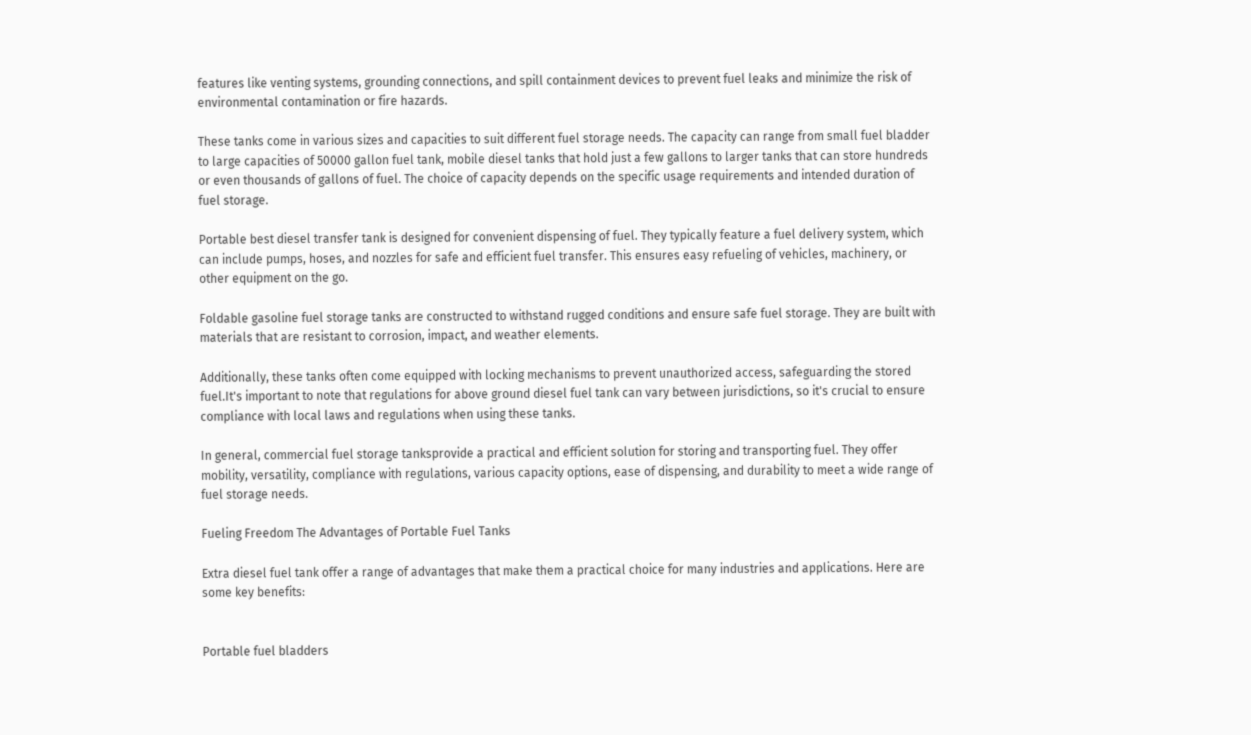features like venting systems, grounding connections, and spill containment devices to prevent fuel leaks and minimize the risk of environmental contamination or fire hazards.

These tanks come in various sizes and capacities to suit different fuel storage needs. The capacity can range from small fuel bladder to large capacities of 50000 gallon fuel tank, mobile diesel tanks that hold just a few gallons to larger tanks that can store hundreds or even thousands of gallons of fuel. The choice of capacity depends on the specific usage requirements and intended duration of fuel storage.

Portable best diesel transfer tank is designed for convenient dispensing of fuel. They typically feature a fuel delivery system, which can include pumps, hoses, and nozzles for safe and efficient fuel transfer. This ensures easy refueling of vehicles, machinery, or other equipment on the go.

Foldable gasoline fuel storage tanks are constructed to withstand rugged conditions and ensure safe fuel storage. They are built with materials that are resistant to corrosion, impact, and weather elements.

Additionally, these tanks often come equipped with locking mechanisms to prevent unauthorized access, safeguarding the stored fuel.It's important to note that regulations for above ground diesel fuel tank can vary between jurisdictions, so it's crucial to ensure compliance with local laws and regulations when using these tanks.

In general, commercial fuel storage tanksprovide a practical and efficient solution for storing and transporting fuel. They offer mobility, versatility, compliance with regulations, various capacity options, ease of dispensing, and durability to meet a wide range of fuel storage needs.

Fueling Freedom The Advantages of Portable Fuel Tanks

Extra diesel fuel tank offer a range of advantages that make them a practical choice for many industries and applications. Here are some key benefits:


Portable fuel bladders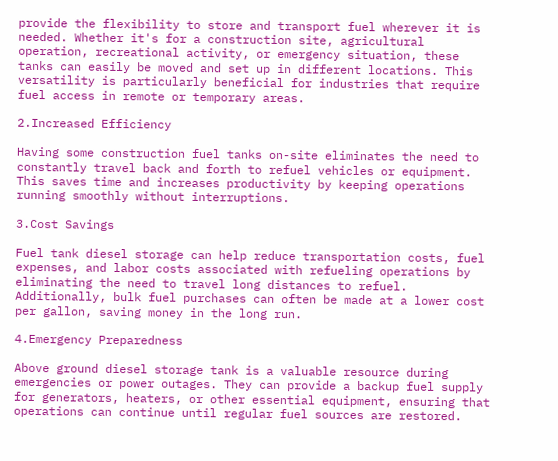provide the flexibility to store and transport fuel wherever it is needed. Whether it's for a construction site, agricultural operation, recreational activity, or emergency situation, these tanks can easily be moved and set up in different locations. This versatility is particularly beneficial for industries that require fuel access in remote or temporary areas.

2.Increased Efficiency

Having some construction fuel tanks on-site eliminates the need to constantly travel back and forth to refuel vehicles or equipment. This saves time and increases productivity by keeping operations running smoothly without interruptions.

3.Cost Savings

Fuel tank diesel storage can help reduce transportation costs, fuel expenses, and labor costs associated with refueling operations by eliminating the need to travel long distances to refuel. Additionally, bulk fuel purchases can often be made at a lower cost per gallon, saving money in the long run.

4.Emergency Preparedness

Above ground diesel storage tank is a valuable resource during emergencies or power outages. They can provide a backup fuel supply for generators, heaters, or other essential equipment, ensuring that operations can continue until regular fuel sources are restored.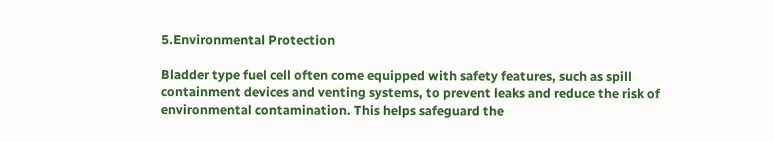5.Environmental Protection

Bladder type fuel cell often come equipped with safety features, such as spill containment devices and venting systems, to prevent leaks and reduce the risk of environmental contamination. This helps safeguard the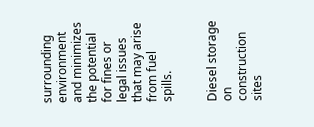surrounding environment and minimizes the potential for fines or legal issues that may arise from fuel spills.


Diesel storage on construction sites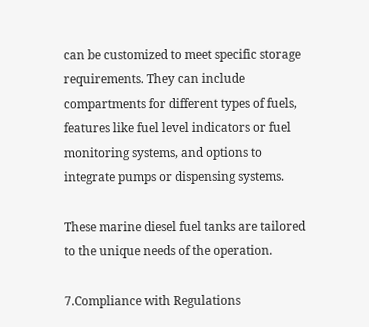can be customized to meet specific storage requirements. They can include compartments for different types of fuels, features like fuel level indicators or fuel monitoring systems, and options to integrate pumps or dispensing systems.

These marine diesel fuel tanks are tailored to the unique needs of the operation.

7.Compliance with Regulations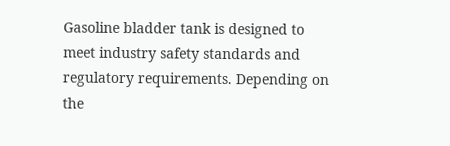Gasoline bladder tank is designed to meet industry safety standards and regulatory requirements. Depending on the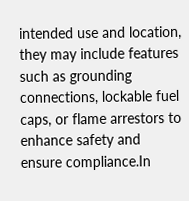intended use and location, they may include features such as grounding connections, lockable fuel caps, or flame arrestors to enhance safety and ensure compliance.In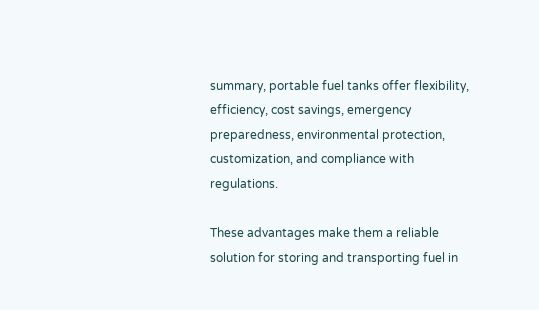summary, portable fuel tanks offer flexibility, efficiency, cost savings, emergency preparedness, environmental protection, customization, and compliance with regulations.

These advantages make them a reliable solution for storing and transporting fuel in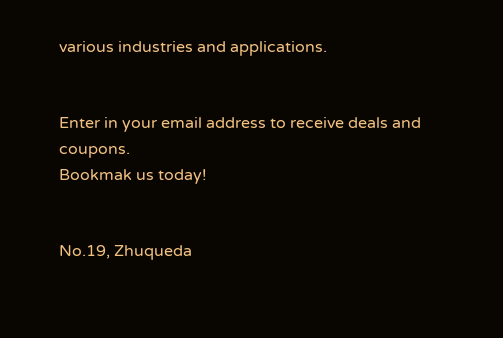various industries and applications.


Enter in your email address to receive deals and coupons.
Bookmak us today!


No.19, Zhuqueda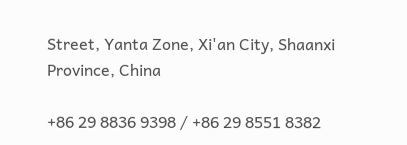Street, Yanta Zone, Xi'an City, Shaanxi Province, China

+86 29 8836 9398 / +86 29 8551 8382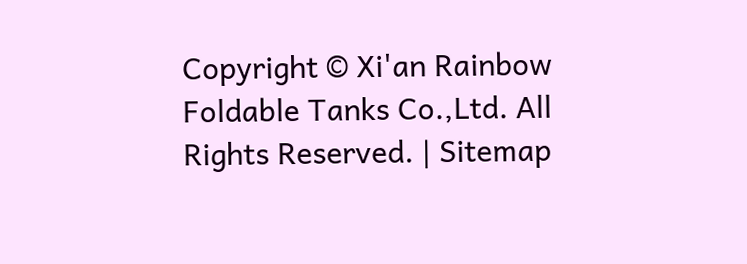Copyright © Xi'an Rainbow Foldable Tanks Co.,Ltd. All Rights Reserved. | Sitemap